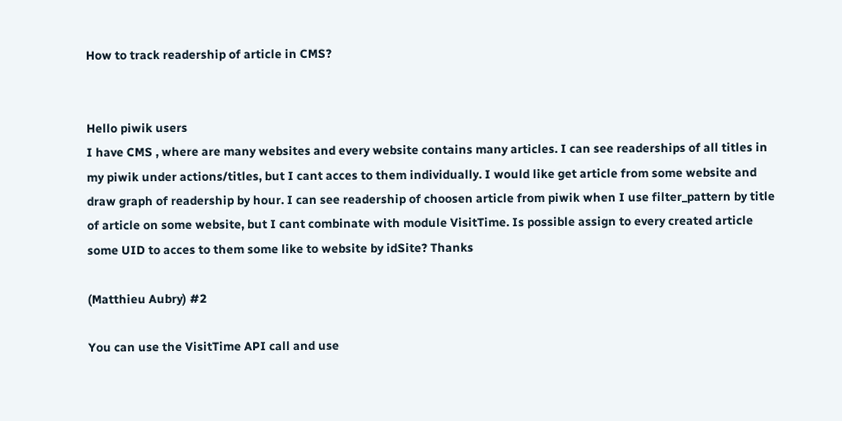How to track readership of article in CMS?


Hello piwik users
I have CMS , where are many websites and every website contains many articles. I can see readerships of all titles in my piwik under actions/titles, but I cant acces to them individually. I would like get article from some website and draw graph of readership by hour. I can see readership of choosen article from piwik when I use filter_pattern by title of article on some website, but I cant combinate with module VisitTime. Is possible assign to every created article some UID to acces to them some like to website by idSite? Thanks

(Matthieu Aubry) #2

You can use the VisitTime API call and use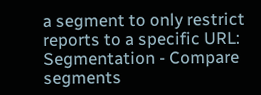a segment to only restrict reports to a specific URL: Segmentation - Compare segments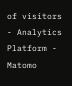of visitors - Analytics Platform - Matomo